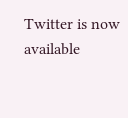Twitter is now available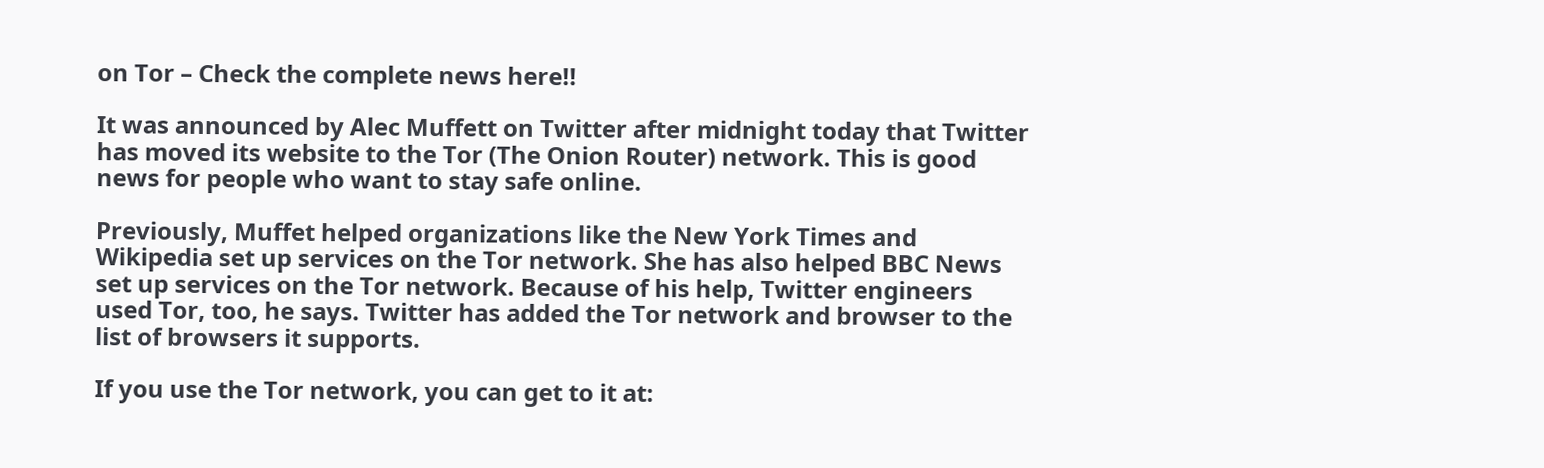on Tor – Check the complete news here!!

It was announced by Alec Muffett on Twitter after midnight today that Twitter has moved its website to the Tor (The Onion Router) network. This is good news for people who want to stay safe online.

Previously, Muffet helped organizations like the New York Times and Wikipedia set up services on the Tor network. She has also helped BBC News set up services on the Tor network. Because of his help, Twitter engineers used Tor, too, he says. Twitter has added the Tor network and browser to the list of browsers it supports.

If you use the Tor network, you can get to it at: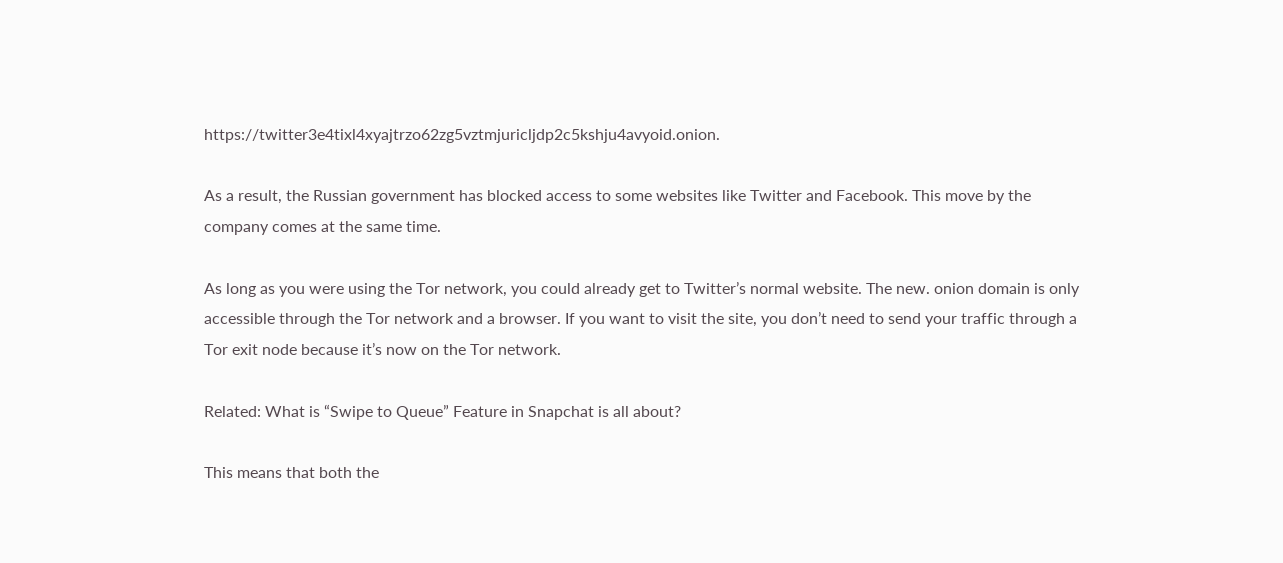https://twitter3e4tixl4xyajtrzo62zg5vztmjuricljdp2c5kshju4avyoid.onion.

As a result, the Russian government has blocked access to some websites like Twitter and Facebook. This move by the company comes at the same time.

As long as you were using the Tor network, you could already get to Twitter’s normal website. The new. onion domain is only accessible through the Tor network and a browser. If you want to visit the site, you don’t need to send your traffic through a Tor exit node because it’s now on the Tor network.

Related: What is “Swipe to Queue” Feature in Snapchat is all about?

This means that both the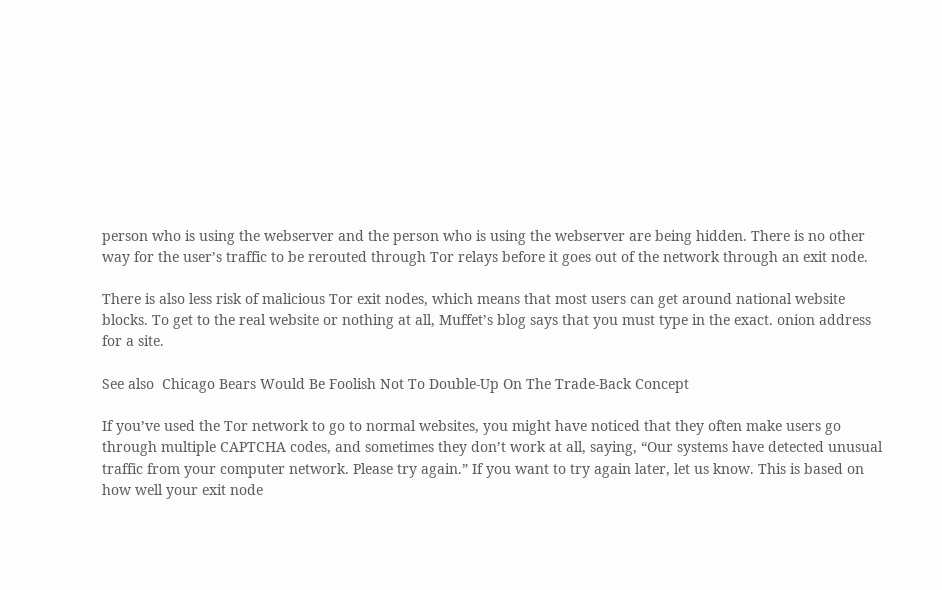person who is using the webserver and the person who is using the webserver are being hidden. There is no other way for the user’s traffic to be rerouted through Tor relays before it goes out of the network through an exit node.

There is also less risk of malicious Tor exit nodes, which means that most users can get around national website blocks. To get to the real website or nothing at all, Muffet’s blog says that you must type in the exact. onion address for a site.

See also  Chicago Bears Would Be Foolish Not To Double-Up On The Trade-Back Concept

If you’ve used the Tor network to go to normal websites, you might have noticed that they often make users go through multiple CAPTCHA codes, and sometimes they don’t work at all, saying, “Our systems have detected unusual traffic from your computer network. Please try again.” If you want to try again later, let us know. This is based on how well your exit node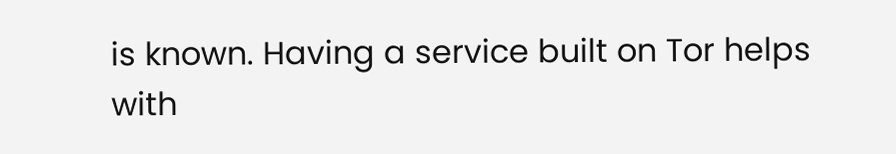is known. Having a service built on Tor helps with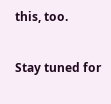this, too.

Stay tuned for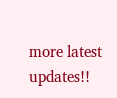more latest updates!!